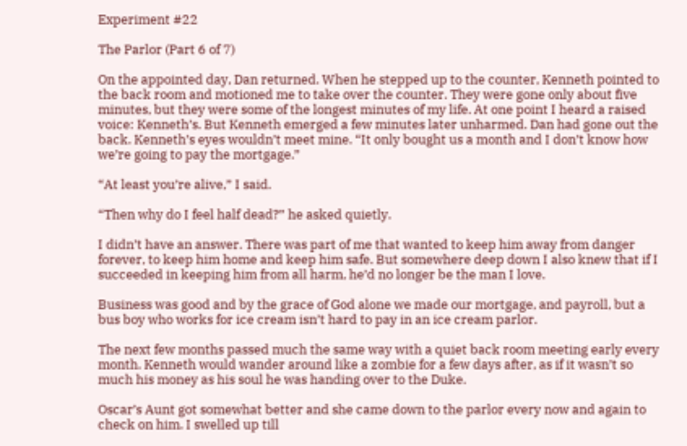Experiment #22

The Parlor (Part 6 of 7)

On the appointed day, Dan returned. When he stepped up to the counter, Kenneth pointed to the back room and motioned me to take over the counter. They were gone only about five minutes, but they were some of the longest minutes of my life. At one point I heard a raised voice: Kenneth’s. But Kenneth emerged a few minutes later unharmed. Dan had gone out the back. Kenneth’s eyes wouldn’t meet mine. “It only bought us a month and I don’t know how we’re going to pay the mortgage.”

“At least you’re alive,” I said.

“Then why do I feel half dead?” he asked quietly.

I didn’t have an answer. There was part of me that wanted to keep him away from danger forever, to keep him home and keep him safe. But somewhere deep down I also knew that if I succeeded in keeping him from all harm, he’d no longer be the man I love.

Business was good and by the grace of God alone we made our mortgage, and payroll, but a bus boy who works for ice cream isn’t hard to pay in an ice cream parlor.

The next few months passed much the same way with a quiet back room meeting early every month. Kenneth would wander around like a zombie for a few days after, as if it wasn’t so much his money as his soul he was handing over to the Duke.

Oscar’s Aunt got somewhat better and she came down to the parlor every now and again to check on him. I swelled up till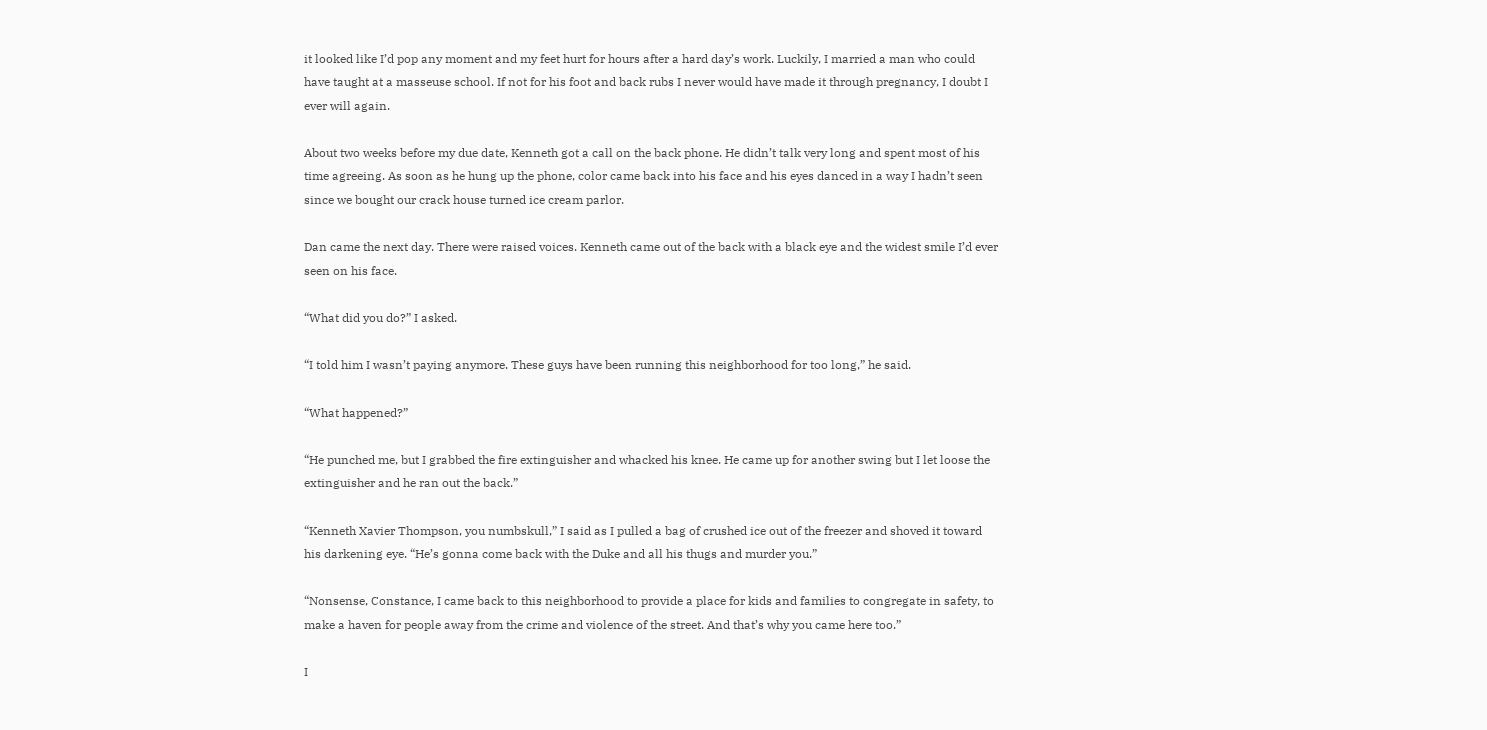it looked like I’d pop any moment and my feet hurt for hours after a hard day’s work. Luckily, I married a man who could have taught at a masseuse school. If not for his foot and back rubs I never would have made it through pregnancy, I doubt I ever will again.

About two weeks before my due date, Kenneth got a call on the back phone. He didn’t talk very long and spent most of his time agreeing. As soon as he hung up the phone, color came back into his face and his eyes danced in a way I hadn’t seen since we bought our crack house turned ice cream parlor.

Dan came the next day. There were raised voices. Kenneth came out of the back with a black eye and the widest smile I’d ever seen on his face.

“What did you do?” I asked.

“I told him I wasn’t paying anymore. These guys have been running this neighborhood for too long,” he said.

“What happened?”

“He punched me, but I grabbed the fire extinguisher and whacked his knee. He came up for another swing but I let loose the extinguisher and he ran out the back.”

“Kenneth Xavier Thompson, you numbskull,” I said as I pulled a bag of crushed ice out of the freezer and shoved it toward his darkening eye. “He’s gonna come back with the Duke and all his thugs and murder you.”

“Nonsense, Constance, I came back to this neighborhood to provide a place for kids and families to congregate in safety, to make a haven for people away from the crime and violence of the street. And that’s why you came here too.”

I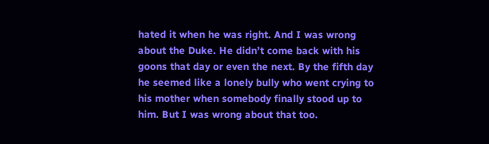hated it when he was right. And I was wrong about the Duke. He didn’t come back with his goons that day or even the next. By the fifth day he seemed like a lonely bully who went crying to his mother when somebody finally stood up to him. But I was wrong about that too.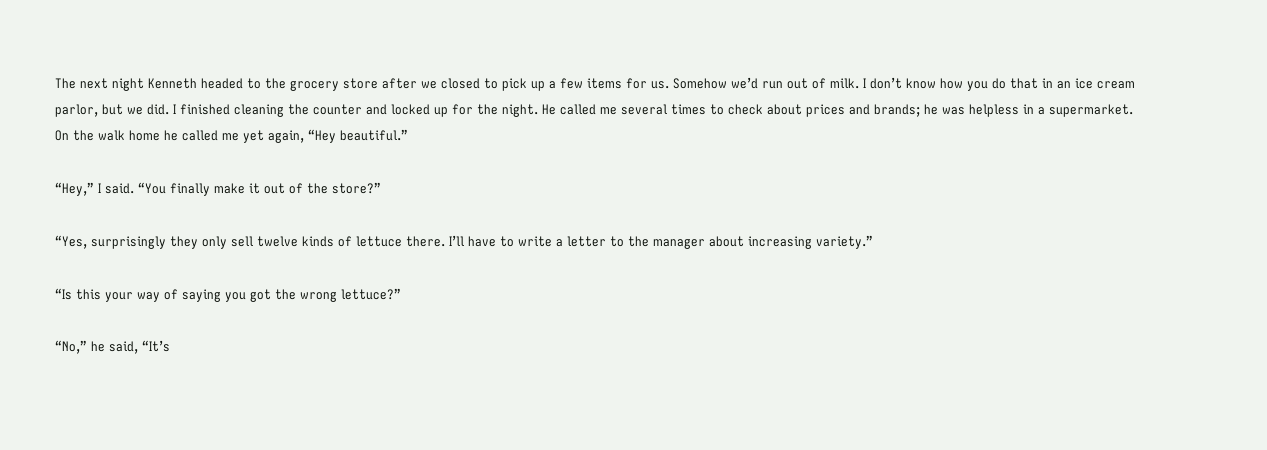The next night Kenneth headed to the grocery store after we closed to pick up a few items for us. Somehow we’d run out of milk. I don’t know how you do that in an ice cream parlor, but we did. I finished cleaning the counter and locked up for the night. He called me several times to check about prices and brands; he was helpless in a supermarket. On the walk home he called me yet again, “Hey beautiful.”

“Hey,” I said. “You finally make it out of the store?”

“Yes, surprisingly they only sell twelve kinds of lettuce there. I’ll have to write a letter to the manager about increasing variety.”

“Is this your way of saying you got the wrong lettuce?”

“No,” he said, “It’s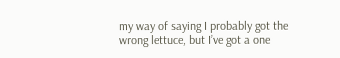my way of saying I probably got the wrong lettuce, but I’ve got a one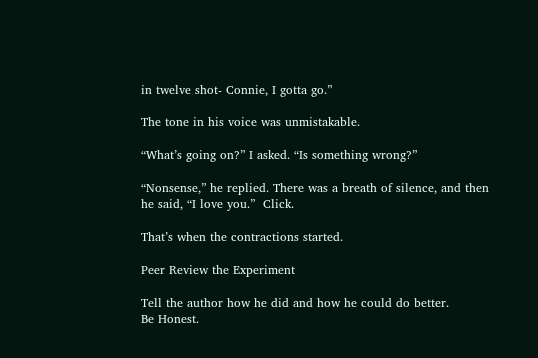in twelve shot- Connie, I gotta go.”

The tone in his voice was unmistakable.

“What’s going on?” I asked. “Is something wrong?”

“Nonsense,” he replied. There was a breath of silence, and then he said, “I love you.”  Click.

That’s when the contractions started.

Peer Review the Experiment

Tell the author how he did and how he could do better.
Be Honest.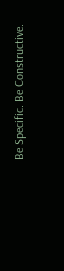Be Specific. Be Constructive.